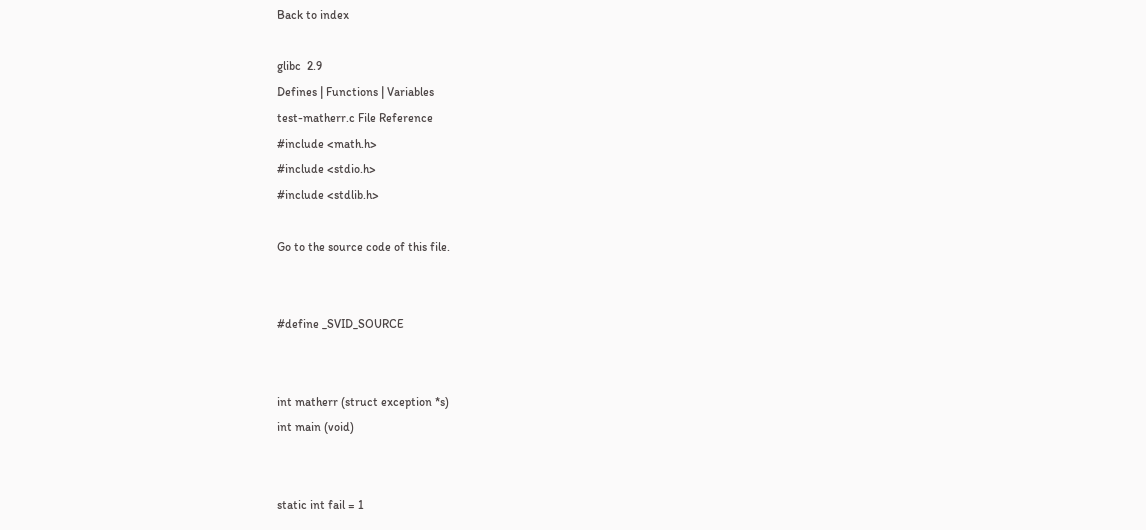Back to index

glibc  2.9
Defines | Functions | Variables
test-matherr.c File Reference
#include <math.h>
#include <stdio.h>
#include <stdlib.h>

Go to the source code of this file.


#define _SVID_SOURCE


int matherr (struct exception *s)
int main (void)


static int fail = 1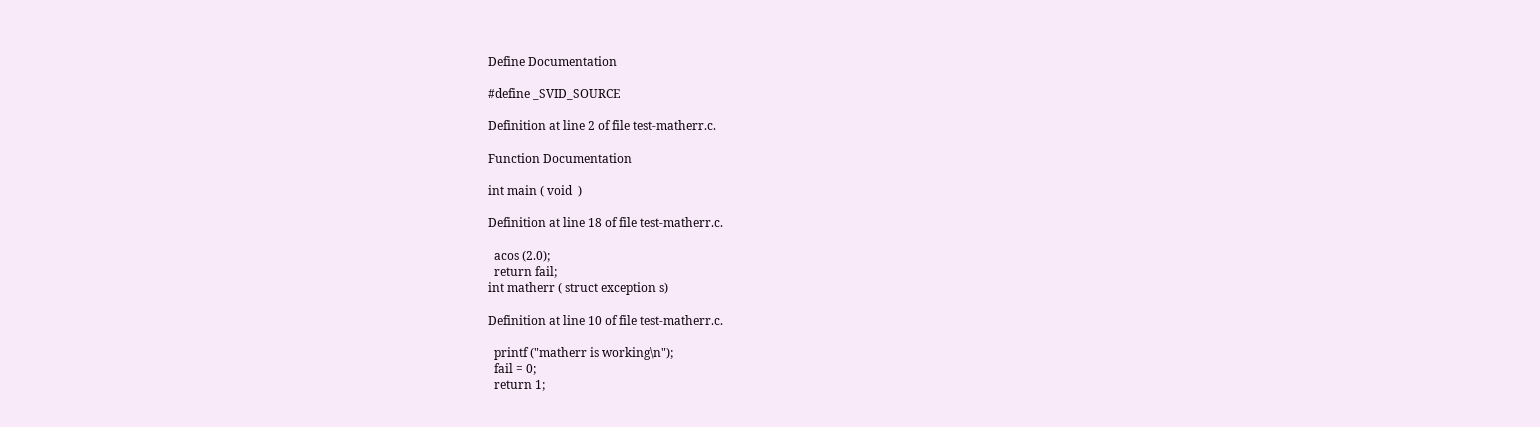Define Documentation

#define _SVID_SOURCE

Definition at line 2 of file test-matherr.c.

Function Documentation

int main ( void  )

Definition at line 18 of file test-matherr.c.

  acos (2.0);
  return fail;
int matherr ( struct exception s)

Definition at line 10 of file test-matherr.c.

  printf ("matherr is working\n");
  fail = 0;
  return 1;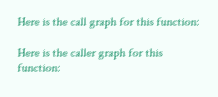Here is the call graph for this function:

Here is the caller graph for this function: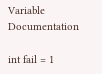Variable Documentation

int fail = 1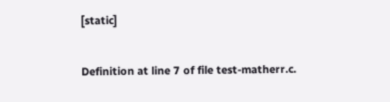[static]

Definition at line 7 of file test-matherr.c.